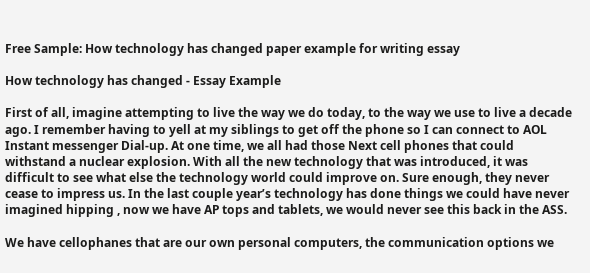Free Sample: How technology has changed paper example for writing essay

How technology has changed - Essay Example

First of all, imagine attempting to live the way we do today, to the way we use to live a decade ago. I remember having to yell at my siblings to get off the phone so I can connect to AOL Instant messenger Dial-up. At one time, we all had those Next cell phones that could withstand a nuclear explosion. With all the new technology that was introduced, it was difficult to see what else the technology world could improve on. Sure enough, they never cease to impress us. In the last couple year’s technology has done things we could have never imagined hipping , now we have AP tops and tablets, we would never see this back in the ASS.

We have cellophanes that are our own personal computers, the communication options we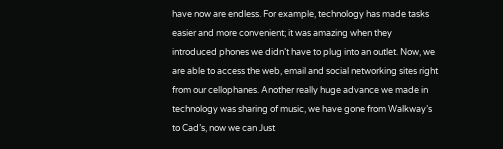have now are endless. For example, technology has made tasks easier and more convenient; it was amazing when they introduced phones we didn’t have to plug into an outlet. Now, we are able to access the web, email and social networking sites right from our cellophanes. Another really huge advance we made in technology was sharing of music, we have gone from Walkway’s to Cad’s, now we can Just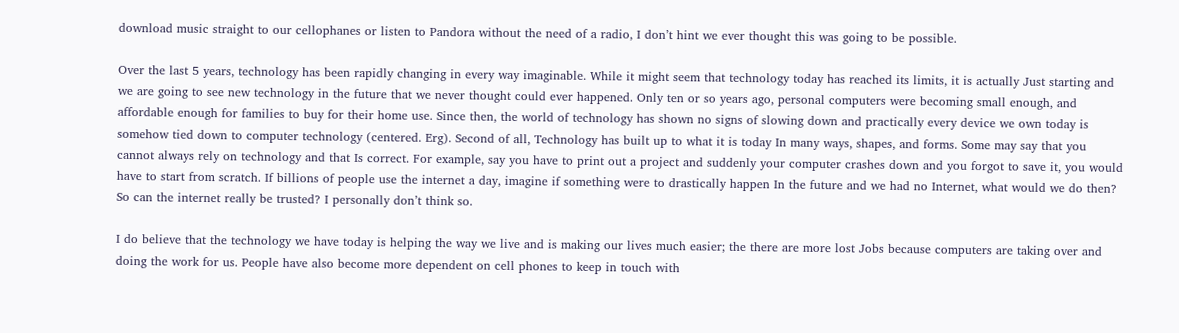download music straight to our cellophanes or listen to Pandora without the need of a radio, I don’t hint we ever thought this was going to be possible.

Over the last 5 years, technology has been rapidly changing in every way imaginable. While it might seem that technology today has reached its limits, it is actually Just starting and we are going to see new technology in the future that we never thought could ever happened. Only ten or so years ago, personal computers were becoming small enough, and affordable enough for families to buy for their home use. Since then, the world of technology has shown no signs of slowing down and practically every device we own today is somehow tied down to computer technology (centered. Erg). Second of all, Technology has built up to what it is today In many ways, shapes, and forms. Some may say that you cannot always rely on technology and that Is correct. For example, say you have to print out a project and suddenly your computer crashes down and you forgot to save it, you would have to start from scratch. If billions of people use the internet a day, imagine if something were to drastically happen In the future and we had no Internet, what would we do then? So can the internet really be trusted? I personally don’t think so.

I do believe that the technology we have today is helping the way we live and is making our lives much easier; the there are more lost Jobs because computers are taking over and doing the work for us. People have also become more dependent on cell phones to keep in touch with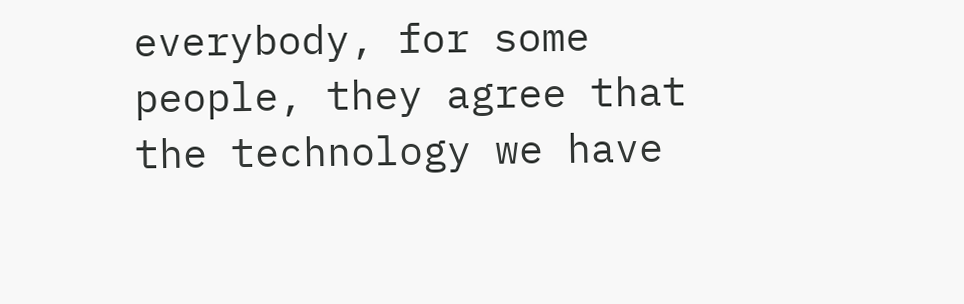everybody, for some people, they agree that the technology we have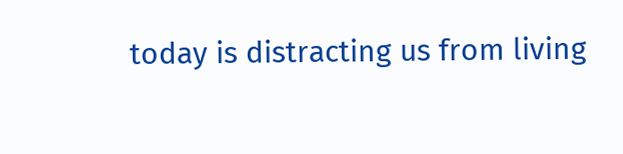today is distracting us from living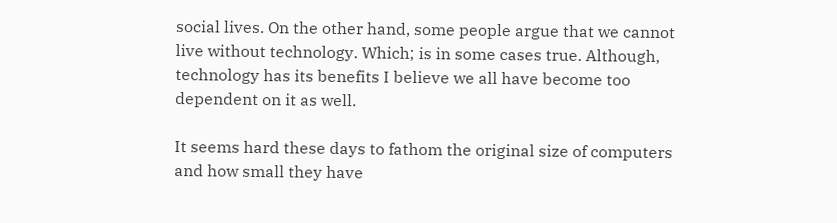social lives. On the other hand, some people argue that we cannot live without technology. Which; is in some cases true. Although, technology has its benefits I believe we all have become too dependent on it as well.

It seems hard these days to fathom the original size of computers and how small they have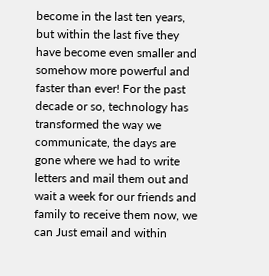become in the last ten years, but within the last five they have become even smaller and somehow more powerful and faster than ever! For the past decade or so, technology has transformed the way we communicate, the days are gone where we had to write letters and mail them out and wait a week for our friends and family to receive them now, we can Just email and within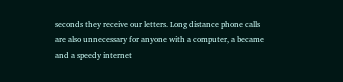seconds they receive our letters. Long distance phone calls are also unnecessary for anyone with a computer, a became and a speedy internet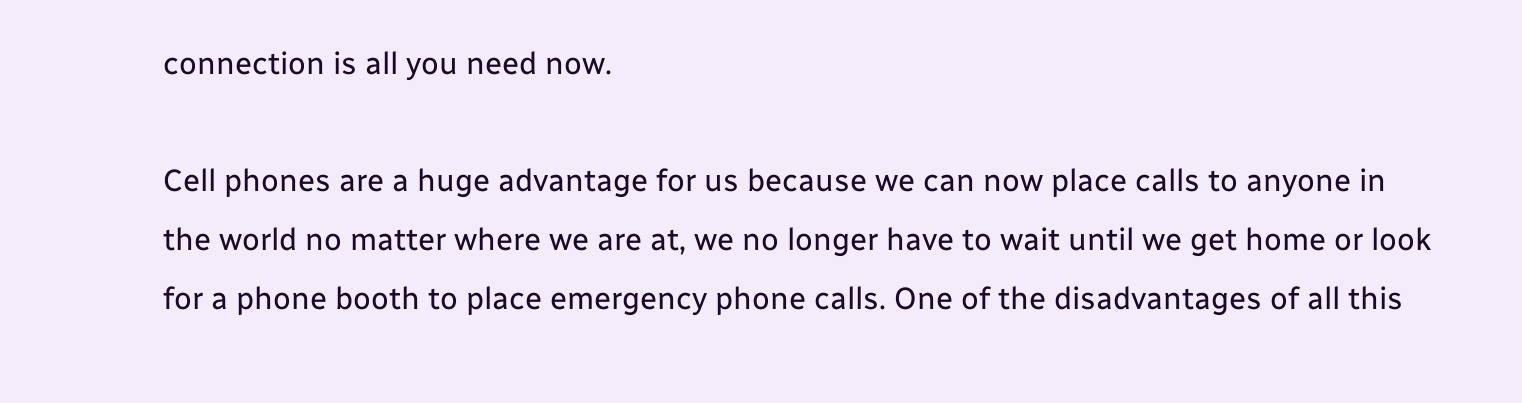connection is all you need now.

Cell phones are a huge advantage for us because we can now place calls to anyone in the world no matter where we are at, we no longer have to wait until we get home or look for a phone booth to place emergency phone calls. One of the disadvantages of all this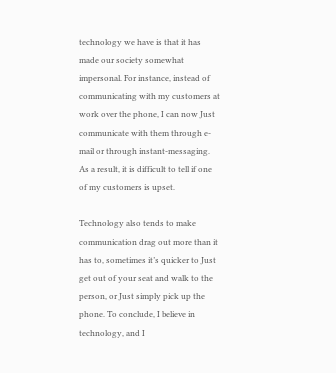technology we have is that it has made our society somewhat impersonal. For instance, instead of communicating with my customers at work over the phone, I can now Just communicate with them through e-mail or through instant-messaging. As a result, it is difficult to tell if one of my customers is upset.

Technology also tends to make communication drag out more than it has to, sometimes it’s quicker to Just get out of your seat and walk to the person, or Just simply pick up the phone. To conclude, I believe in technology, and I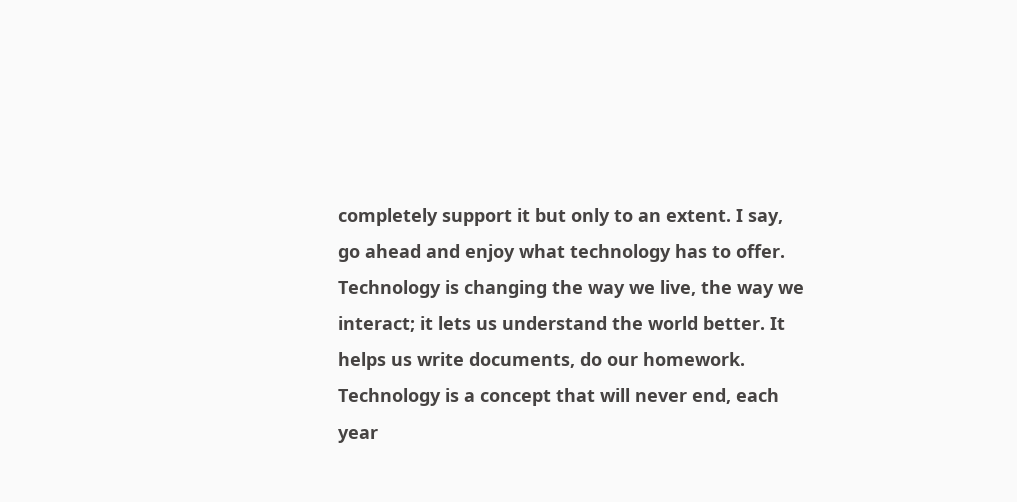completely support it but only to an extent. I say, go ahead and enjoy what technology has to offer. Technology is changing the way we live, the way we interact; it lets us understand the world better. It helps us write documents, do our homework. Technology is a concept that will never end, each year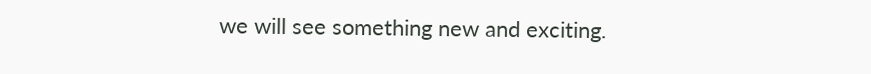we will see something new and exciting.